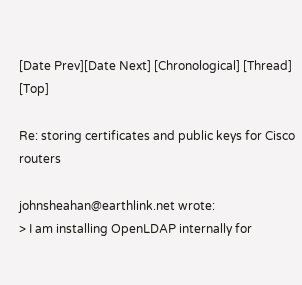[Date Prev][Date Next] [Chronological] [Thread] [Top]

Re: storing certificates and public keys for Cisco routers

johnsheahan@earthlink.net wrote:
> I am installing OpenLDAP internally for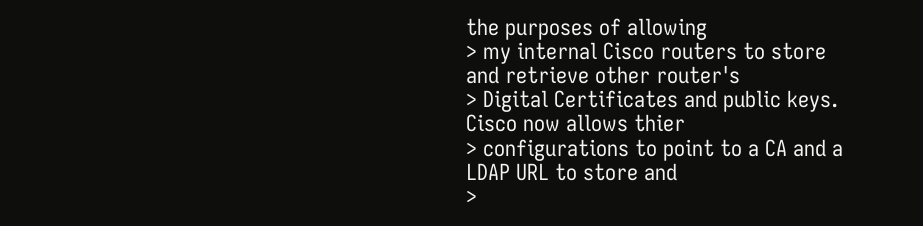the purposes of allowing
> my internal Cisco routers to store and retrieve other router's
> Digital Certificates and public keys. Cisco now allows thier
> configurations to point to a CA and a LDAP URL to store and
>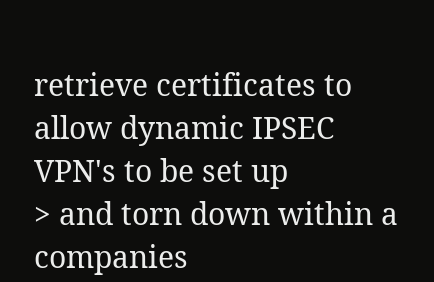retrieve certificates to allow dynamic IPSEC VPN's to be set up
> and torn down within a companies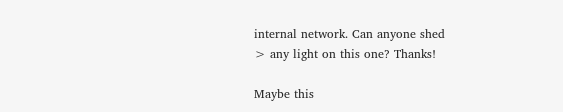internal network. Can anyone shed
> any light on this one? Thanks!

Maybe this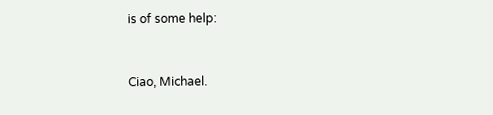is of some help:


Ciao, Michael.